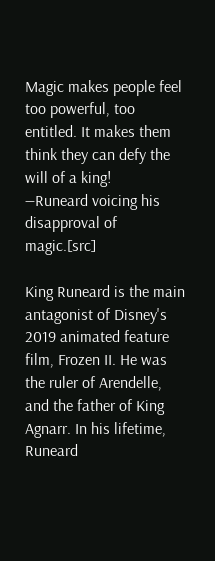Magic makes people feel too powerful, too entitled. It makes them think they can defy the will of a king!
―Runeard voicing his disapproval of magic.[src]

King Runeard is the main antagonist of Disney's 2019 animated feature film, Frozen II. He was the ruler of Arendelle, and the father of King Agnarr. In his lifetime, Runeard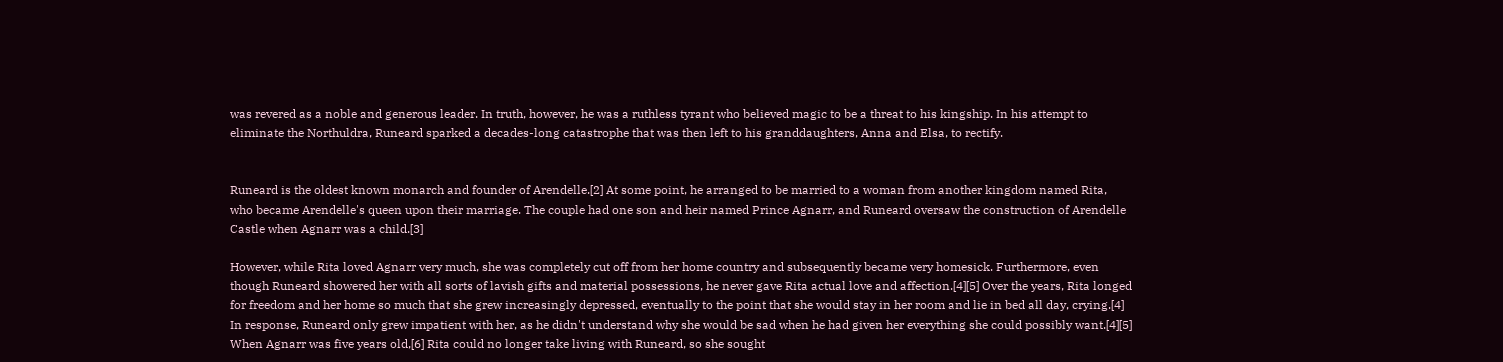was revered as a noble and generous leader. In truth, however, he was a ruthless tyrant who believed magic to be a threat to his kingship. In his attempt to eliminate the Northuldra, Runeard sparked a decades-long catastrophe that was then left to his granddaughters, Anna and Elsa, to rectify.


Runeard is the oldest known monarch and founder of Arendelle.[2] At some point, he arranged to be married to a woman from another kingdom named Rita, who became Arendelle's queen upon their marriage. The couple had one son and heir named Prince Agnarr, and Runeard oversaw the construction of Arendelle Castle when Agnarr was a child.[3]

However, while Rita loved Agnarr very much, she was completely cut off from her home country and subsequently became very homesick. Furthermore, even though Runeard showered her with all sorts of lavish gifts and material possessions, he never gave Rita actual love and affection.[4][5] Over the years, Rita longed for freedom and her home so much that she grew increasingly depressed, eventually to the point that she would stay in her room and lie in bed all day, crying.[4] In response, Runeard only grew impatient with her, as he didn't understand why she would be sad when he had given her everything she could possibly want.[4][5] When Agnarr was five years old,[6] Rita could no longer take living with Runeard, so she sought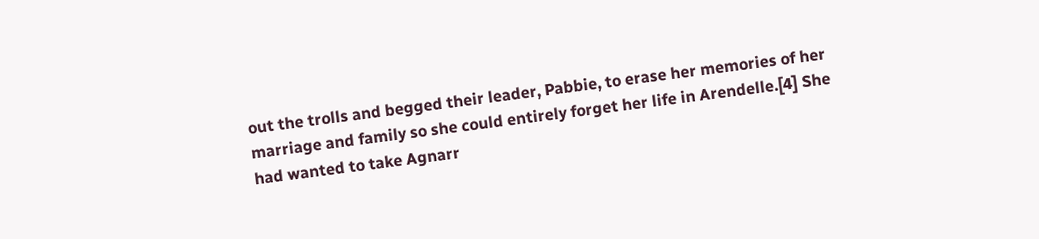out the trolls and begged their leader, Pabbie, to erase her memories of her marriage and family so she could entirely forget her life in Arendelle.[4] She had wanted to take Agnarr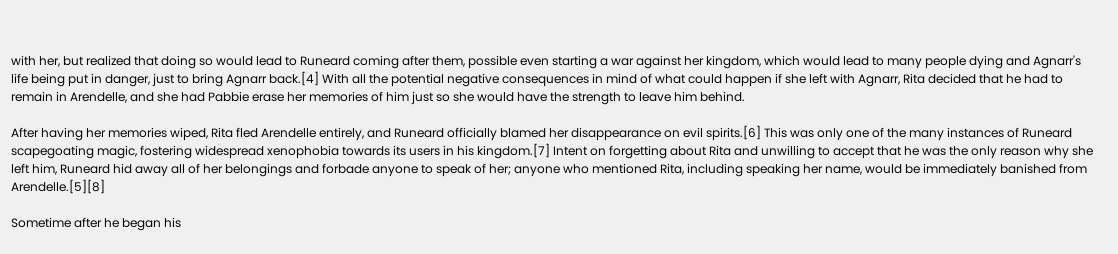with her, but realized that doing so would lead to Runeard coming after them, possible even starting a war against her kingdom, which would lead to many people dying and Agnarr's life being put in danger, just to bring Agnarr back.[4] With all the potential negative consequences in mind of what could happen if she left with Agnarr, Rita decided that he had to remain in Arendelle, and she had Pabbie erase her memories of him just so she would have the strength to leave him behind.

After having her memories wiped, Rita fled Arendelle entirely, and Runeard officially blamed her disappearance on evil spirits.[6] This was only one of the many instances of Runeard scapegoating magic, fostering widespread xenophobia towards its users in his kingdom.[7] Intent on forgetting about Rita and unwilling to accept that he was the only reason why she left him, Runeard hid away all of her belongings and forbade anyone to speak of her; anyone who mentioned Rita, including speaking her name, would be immediately banished from Arendelle.[5][8]

Sometime after he began his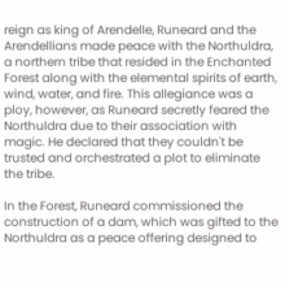reign as king of Arendelle, Runeard and the Arendellians made peace with the Northuldra, a northern tribe that resided in the Enchanted Forest along with the elemental spirits of earth, wind, water, and fire. This allegiance was a ploy, however, as Runeard secretly feared the Northuldra due to their association with magic. He declared that they couldn't be trusted and orchestrated a plot to eliminate the tribe.

In the Forest, Runeard commissioned the construction of a dam, which was gifted to the Northuldra as a peace offering designed to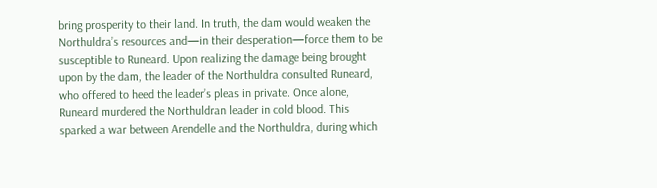bring prosperity to their land. In truth, the dam would weaken the Northuldra’s resources and—in their desperation—force them to be susceptible to Runeard. Upon realizing the damage being brought upon by the dam, the leader of the Northuldra consulted Runeard, who offered to heed the leader’s pleas in private. Once alone, Runeard murdered the Northuldran leader in cold blood. This sparked a war between Arendelle and the Northuldra, during which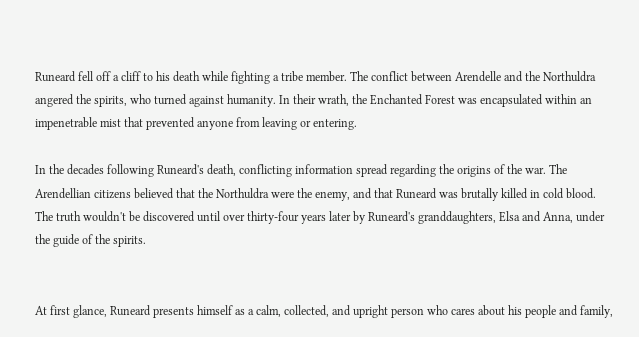Runeard fell off a cliff to his death while fighting a tribe member. The conflict between Arendelle and the Northuldra angered the spirits, who turned against humanity. In their wrath, the Enchanted Forest was encapsulated within an impenetrable mist that prevented anyone from leaving or entering.

In the decades following Runeard's death, conflicting information spread regarding the origins of the war. The Arendellian citizens believed that the Northuldra were the enemy, and that Runeard was brutally killed in cold blood. The truth wouldn't be discovered until over thirty-four years later by Runeard's granddaughters, Elsa and Anna, under the guide of the spirits.


At first glance, Runeard presents himself as a calm, collected, and upright person who cares about his people and family,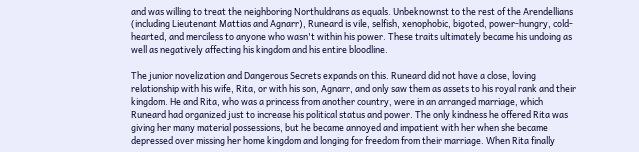and was willing to treat the neighboring Northuldrans as equals. Unbeknownst to the rest of the Arendellians (including Lieutenant Mattias and Agnarr), Runeard is vile, selfish, xenophobic, bigoted, power-hungry, cold-hearted, and merciless to anyone who wasn't within his power. These traits ultimately became his undoing as well as negatively affecting his kingdom and his entire bloodline.

The junior novelization and Dangerous Secrets expands on this. Runeard did not have a close, loving relationship with his wife, Rita, or with his son, Agnarr, and only saw them as assets to his royal rank and their kingdom. He and Rita, who was a princess from another country, were in an arranged marriage, which Runeard had organized just to increase his political status and power. The only kindness he offered Rita was giving her many material possessions, but he became annoyed and impatient with her when she became depressed over missing her home kingdom and longing for freedom from their marriage. When Rita finally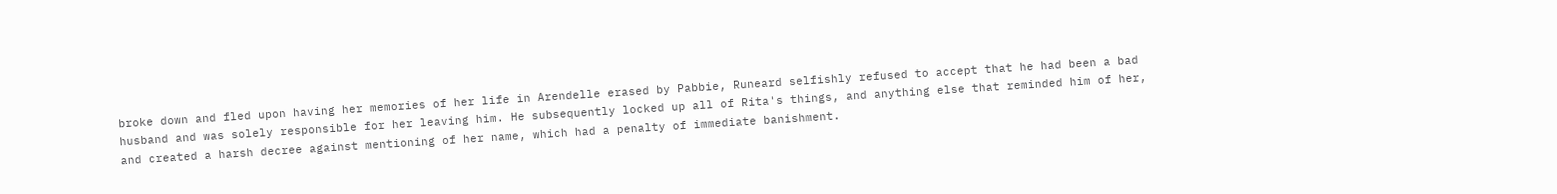broke down and fled upon having her memories of her life in Arendelle erased by Pabbie, Runeard selfishly refused to accept that he had been a bad husband and was solely responsible for her leaving him. He subsequently locked up all of Rita's things, and anything else that reminded him of her, and created a harsh decree against mentioning of her name, which had a penalty of immediate banishment.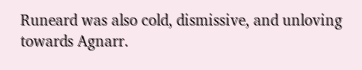Runeard was also cold, dismissive, and unloving towards Agnarr.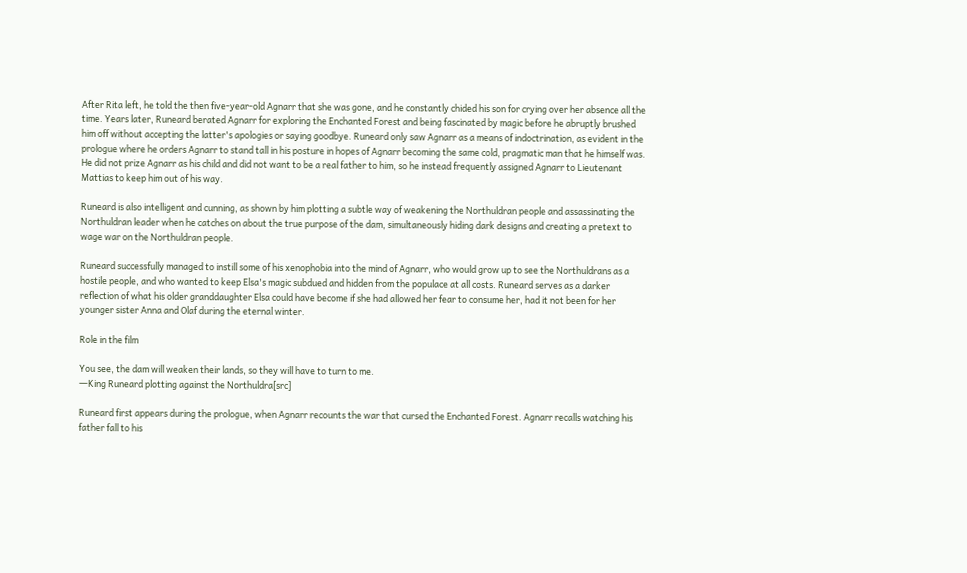After Rita left, he told the then five-year-old Agnarr that she was gone, and he constantly chided his son for crying over her absence all the time. Years later, Runeard berated Agnarr for exploring the Enchanted Forest and being fascinated by magic before he abruptly brushed him off without accepting the latter's apologies or saying goodbye. Runeard only saw Agnarr as a means of indoctrination, as evident in the prologue where he orders Agnarr to stand tall in his posture in hopes of Agnarr becoming the same cold, pragmatic man that he himself was. He did not prize Agnarr as his child and did not want to be a real father to him, so he instead frequently assigned Agnarr to Lieutenant Mattias to keep him out of his way.

Runeard is also intelligent and cunning, as shown by him plotting a subtle way of weakening the Northuldran people and assassinating the Northuldran leader when he catches on about the true purpose of the dam, simultaneously hiding dark designs and creating a pretext to wage war on the Northuldran people.

Runeard successfully managed to instill some of his xenophobia into the mind of Agnarr, who would grow up to see the Northuldrans as a hostile people, and who wanted to keep Elsa's magic subdued and hidden from the populace at all costs. Runeard serves as a darker reflection of what his older granddaughter Elsa could have become if she had allowed her fear to consume her, had it not been for her younger sister Anna and Olaf during the eternal winter.

Role in the film

You see, the dam will weaken their lands, so they will have to turn to me.
―King Runeard plotting against the Northuldra[src]

Runeard first appears during the prologue, when Agnarr recounts the war that cursed the Enchanted Forest. Agnarr recalls watching his father fall to his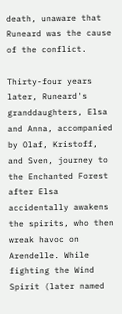death, unaware that Runeard was the cause of the conflict.

Thirty-four years later, Runeard's granddaughters, Elsa and Anna, accompanied by Olaf, Kristoff, and Sven, journey to the Enchanted Forest after Elsa accidentally awakens the spirits, who then wreak havoc on Arendelle. While fighting the Wind Spirit (later named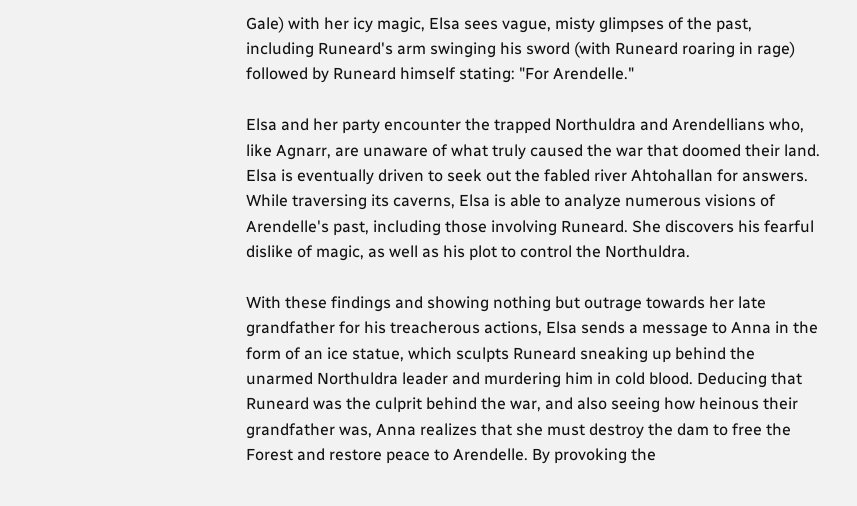Gale) with her icy magic, Elsa sees vague, misty glimpses of the past, including Runeard's arm swinging his sword (with Runeard roaring in rage) followed by Runeard himself stating: "For Arendelle."

Elsa and her party encounter the trapped Northuldra and Arendellians who, like Agnarr, are unaware of what truly caused the war that doomed their land. Elsa is eventually driven to seek out the fabled river Ahtohallan for answers. While traversing its caverns, Elsa is able to analyze numerous visions of Arendelle's past, including those involving Runeard. She discovers his fearful dislike of magic, as well as his plot to control the Northuldra.

With these findings and showing nothing but outrage towards her late grandfather for his treacherous actions, Elsa sends a message to Anna in the form of an ice statue, which sculpts Runeard sneaking up behind the unarmed Northuldra leader and murdering him in cold blood. Deducing that Runeard was the culprit behind the war, and also seeing how heinous their grandfather was, Anna realizes that she must destroy the dam to free the Forest and restore peace to Arendelle. By provoking the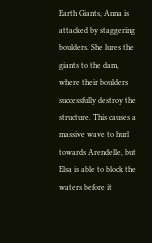Earth Giants, Anna is attacked by staggering boulders. She lures the giants to the dam, where their boulders successfully destroy the structure. This causes a massive wave to hurl towards Arendelle, but Elsa is able to block the waters before it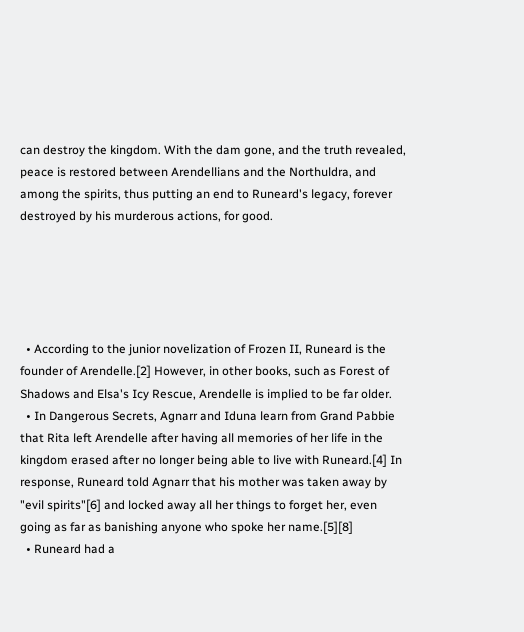can destroy the kingdom. With the dam gone, and the truth revealed, peace is restored between Arendellians and the Northuldra, and among the spirits, thus putting an end to Runeard's legacy, forever destroyed by his murderous actions, for good.





  • According to the junior novelization of Frozen II, Runeard is the founder of Arendelle.[2] However, in other books, such as Forest of Shadows and Elsa's Icy Rescue, Arendelle is implied to be far older.
  • In Dangerous Secrets, Agnarr and Iduna learn from Grand Pabbie that Rita left Arendelle after having all memories of her life in the kingdom erased after no longer being able to live with Runeard.[4] In response, Runeard told Agnarr that his mother was taken away by "evil spirits"[6] and locked away all her things to forget her, even going as far as banishing anyone who spoke her name.[5][8]
  • Runeard had a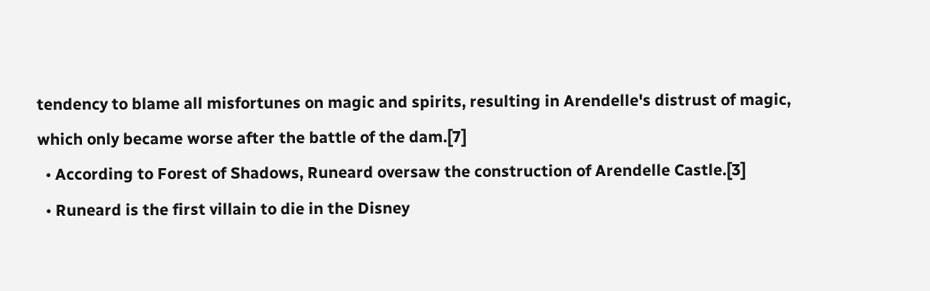tendency to blame all misfortunes on magic and spirits, resulting in Arendelle's distrust of magic, which only became worse after the battle of the dam.[7]
  • According to Forest of Shadows, Runeard oversaw the construction of Arendelle Castle.[3]
  • Runeard is the first villain to die in the Disney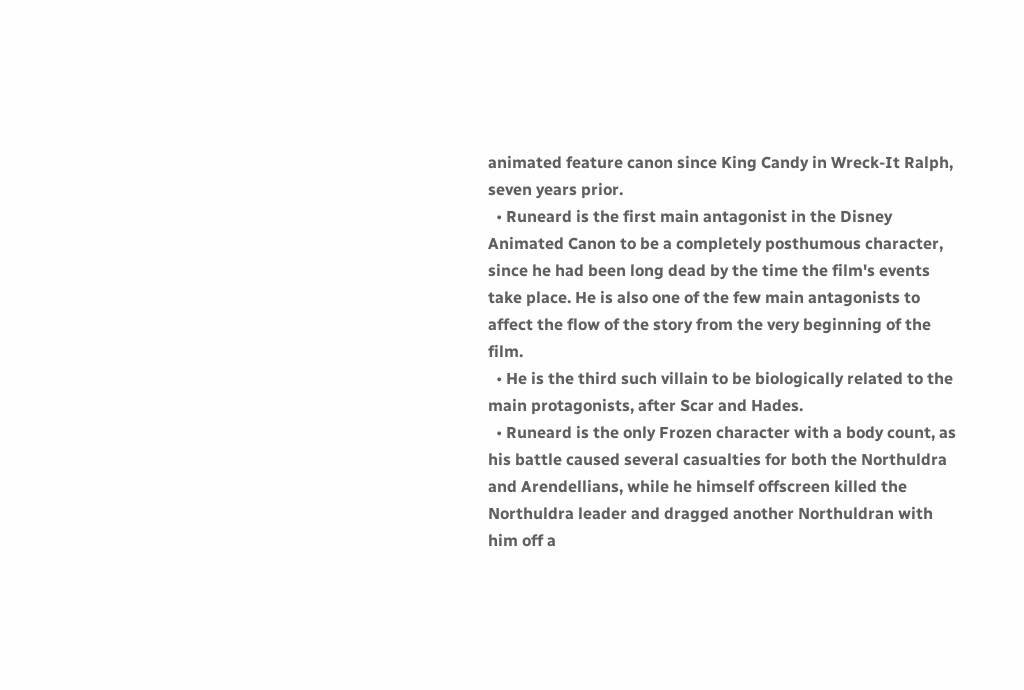animated feature canon since King Candy in Wreck-It Ralph, seven years prior.
  • Runeard is the first main antagonist in the Disney Animated Canon to be a completely posthumous character, since he had been long dead by the time the film's events take place. He is also one of the few main antagonists to affect the flow of the story from the very beginning of the film.
  • He is the third such villain to be biologically related to the main protagonists, after Scar and Hades.
  • Runeard is the only Frozen character with a body count, as his battle caused several casualties for both the Northuldra and Arendellians, while he himself offscreen killed the Northuldra leader and dragged another Northuldran with him off a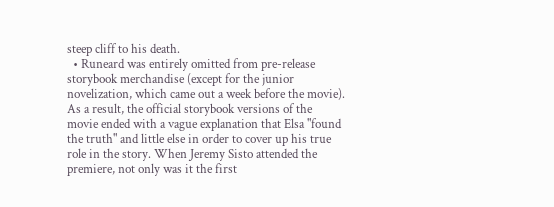steep cliff to his death.
  • Runeard was entirely omitted from pre-release storybook merchandise (except for the junior novelization, which came out a week before the movie). As a result, the official storybook versions of the movie ended with a vague explanation that Elsa "found the truth" and little else in order to cover up his true role in the story. When Jeremy Sisto attended the premiere, not only was it the first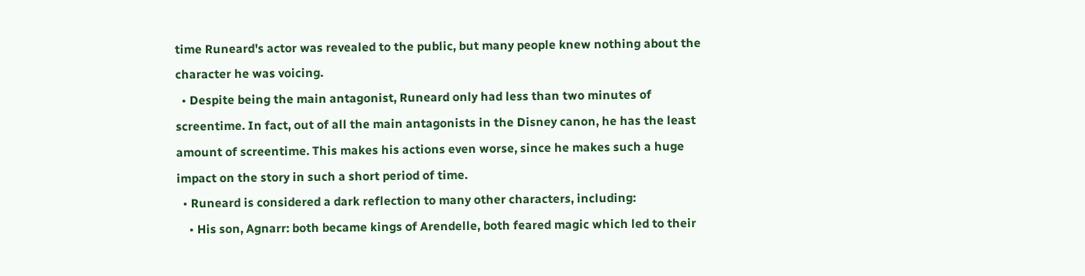time Runeard's actor was revealed to the public, but many people knew nothing about the character he was voicing.
  • Despite being the main antagonist, Runeard only had less than two minutes of screentime. In fact, out of all the main antagonists in the Disney canon, he has the least amount of screentime. This makes his actions even worse, since he makes such a huge impact on the story in such a short period of time.
  • Runeard is considered a dark reflection to many other characters, including:
    • His son, Agnarr: both became kings of Arendelle, both feared magic which led to their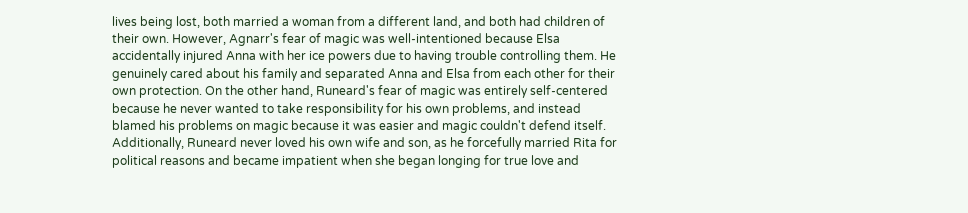lives being lost, both married a woman from a different land, and both had children of their own. However, Agnarr's fear of magic was well-intentioned because Elsa accidentally injured Anna with her ice powers due to having trouble controlling them. He genuinely cared about his family and separated Anna and Elsa from each other for their own protection. On the other hand, Runeard's fear of magic was entirely self-centered because he never wanted to take responsibility for his own problems, and instead blamed his problems on magic because it was easier and magic couldn't defend itself. Additionally, Runeard never loved his own wife and son, as he forcefully married Rita for political reasons and became impatient when she began longing for true love and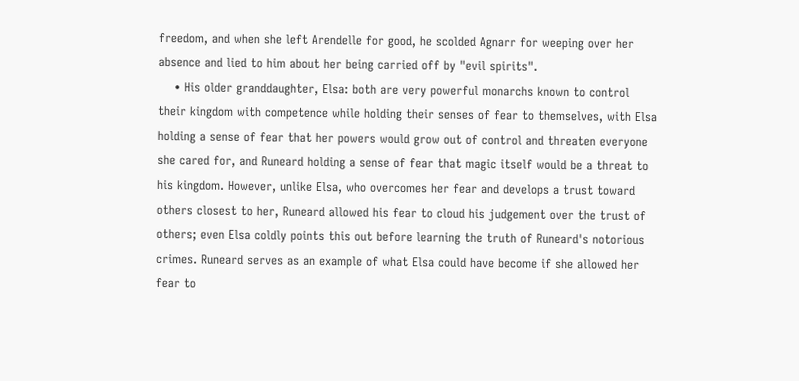freedom, and when she left Arendelle for good, he scolded Agnarr for weeping over her absence and lied to him about her being carried off by "evil spirits".
    • His older granddaughter, Elsa: both are very powerful monarchs known to control their kingdom with competence while holding their senses of fear to themselves, with Elsa holding a sense of fear that her powers would grow out of control and threaten everyone she cared for, and Runeard holding a sense of fear that magic itself would be a threat to his kingdom. However, unlike Elsa, who overcomes her fear and develops a trust toward others closest to her, Runeard allowed his fear to cloud his judgement over the trust of others; even Elsa coldly points this out before learning the truth of Runeard's notorious crimes. Runeard serves as an example of what Elsa could have become if she allowed her fear to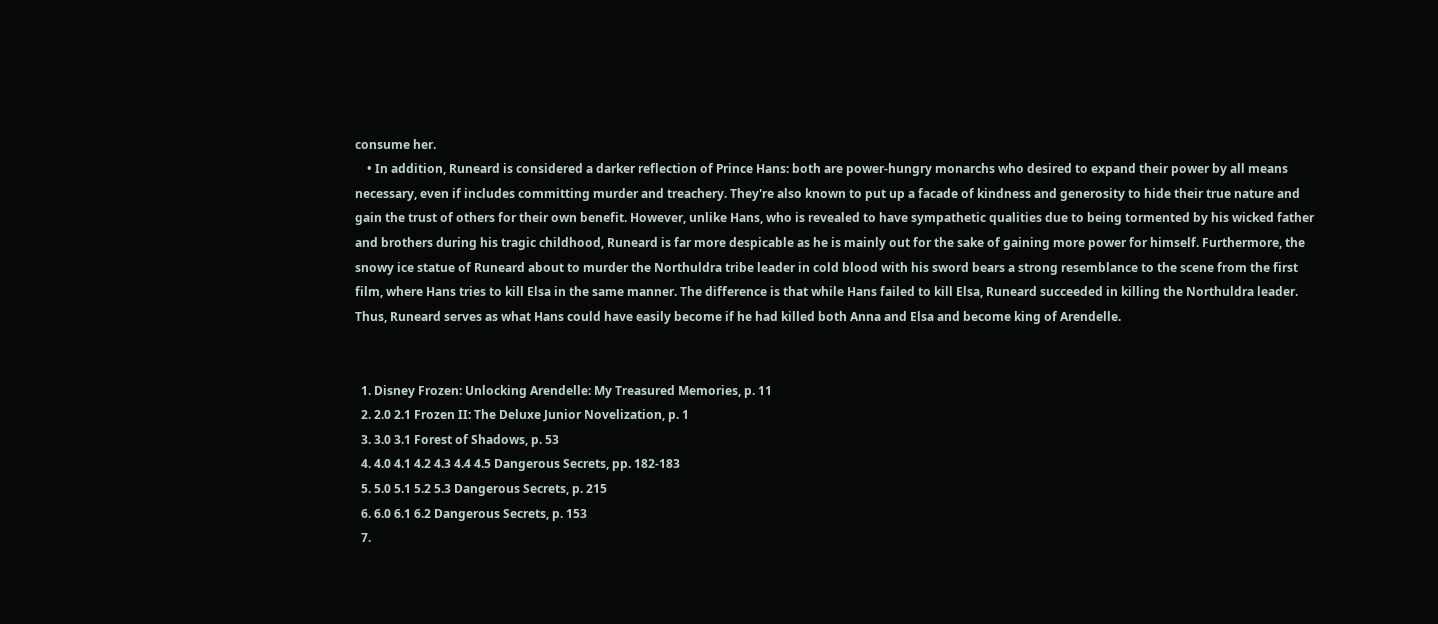consume her.
    • In addition, Runeard is considered a darker reflection of Prince Hans: both are power-hungry monarchs who desired to expand their power by all means necessary, even if includes committing murder and treachery. They're also known to put up a facade of kindness and generosity to hide their true nature and gain the trust of others for their own benefit. However, unlike Hans, who is revealed to have sympathetic qualities due to being tormented by his wicked father and brothers during his tragic childhood, Runeard is far more despicable as he is mainly out for the sake of gaining more power for himself. Furthermore, the snowy ice statue of Runeard about to murder the Northuldra tribe leader in cold blood with his sword bears a strong resemblance to the scene from the first film, where Hans tries to kill Elsa in the same manner. The difference is that while Hans failed to kill Elsa, Runeard succeeded in killing the Northuldra leader. Thus, Runeard serves as what Hans could have easily become if he had killed both Anna and Elsa and become king of Arendelle.


  1. Disney Frozen: Unlocking Arendelle: My Treasured Memories, p. 11
  2. 2.0 2.1 Frozen II: The Deluxe Junior Novelization, p. 1
  3. 3.0 3.1 Forest of Shadows, p. 53
  4. 4.0 4.1 4.2 4.3 4.4 4.5 Dangerous Secrets, pp. 182-183
  5. 5.0 5.1 5.2 5.3 Dangerous Secrets, p. 215
  6. 6.0 6.1 6.2 Dangerous Secrets, p. 153
  7.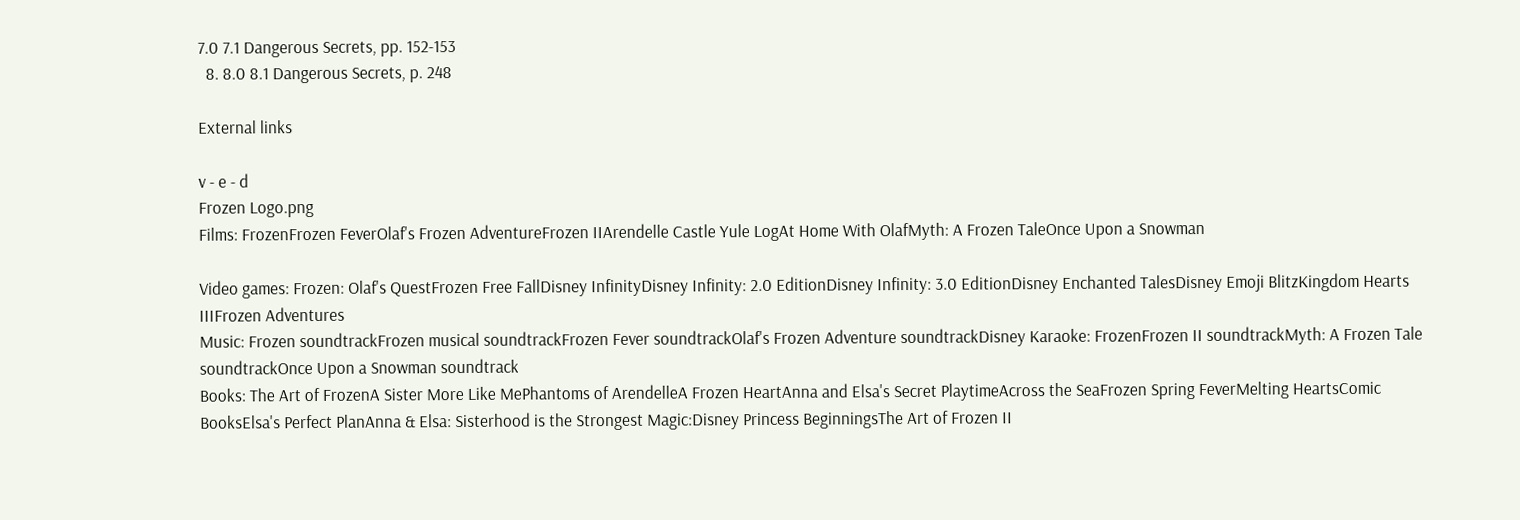7.0 7.1 Dangerous Secrets, pp. 152-153
  8. 8.0 8.1 Dangerous Secrets, p. 248

External links

v - e - d
Frozen Logo.png
Films: FrozenFrozen FeverOlaf's Frozen AdventureFrozen IIArendelle Castle Yule LogAt Home With OlafMyth: A Frozen TaleOnce Upon a Snowman

Video games: Frozen: Olaf's QuestFrozen Free FallDisney InfinityDisney Infinity: 2.0 EditionDisney Infinity: 3.0 EditionDisney Enchanted TalesDisney Emoji BlitzKingdom Hearts IIIFrozen Adventures
Music: Frozen soundtrackFrozen musical soundtrackFrozen Fever soundtrackOlaf's Frozen Adventure soundtrackDisney Karaoke: FrozenFrozen II soundtrackMyth: A Frozen Tale soundtrackOnce Upon a Snowman soundtrack
Books: The Art of FrozenA Sister More Like MePhantoms of ArendelleA Frozen HeartAnna and Elsa's Secret PlaytimeAcross the SeaFrozen Spring FeverMelting HeartsComic BooksElsa's Perfect PlanAnna & Elsa: Sisterhood is the Strongest Magic:Disney Princess BeginningsThe Art of Frozen II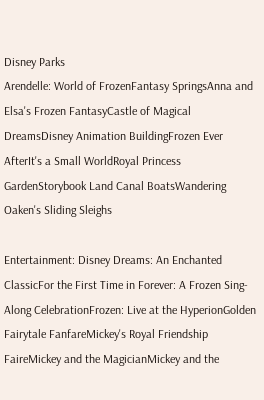Disney Parks
Arendelle: World of FrozenFantasy SpringsAnna and Elsa's Frozen FantasyCastle of Magical DreamsDisney Animation BuildingFrozen Ever AfterIt's a Small WorldRoyal Princess GardenStorybook Land Canal BoatsWandering Oaken's Sliding Sleighs

Entertainment: Disney Dreams: An Enchanted ClassicFor the First Time in Forever: A Frozen Sing-Along CelebrationFrozen: Live at the HyperionGolden Fairytale FanfareMickey's Royal Friendship FaireMickey and the MagicianMickey and the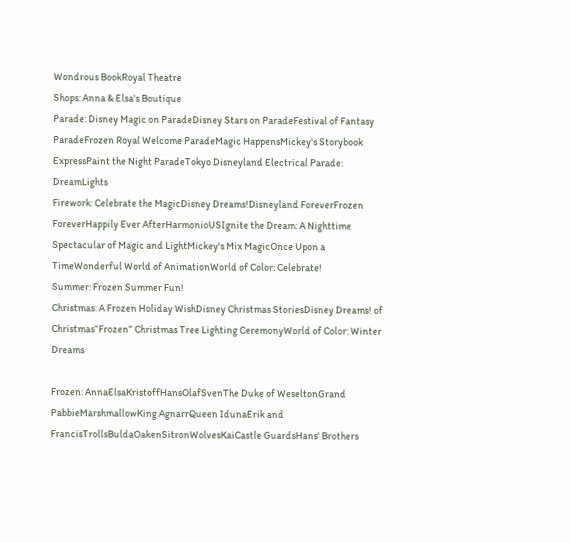Wondrous BookRoyal Theatre
Shops: Anna & Elsa's Boutique
Parade: Disney Magic on ParadeDisney Stars on ParadeFestival of Fantasy ParadeFrozen Royal Welcome ParadeMagic HappensMickey's Storybook ExpressPaint the Night ParadeTokyo Disneyland Electrical Parade: DreamLights
Firework: Celebrate the MagicDisney Dreams!Disneyland ForeverFrozen ForeverHappily Ever AfterHarmonioUSIgnite the Dream: A Nighttime Spectacular of Magic and LightMickey's Mix MagicOnce Upon a TimeWonderful World of AnimationWorld of Color: Celebrate!
Summer: Frozen Summer Fun!
Christmas: A Frozen Holiday WishDisney Christmas StoriesDisney Dreams! of Christmas“Frozen” Christmas Tree Lighting CeremonyWorld of Color: Winter Dreams

Frozen: AnnaElsaKristoffHansOlafSvenThe Duke of WeseltonGrand PabbieMarshmallowKing AgnarrQueen IdunaErik and FrancisTrollsBuldaOakenSitronWolvesKaiCastle GuardsHans' Brothers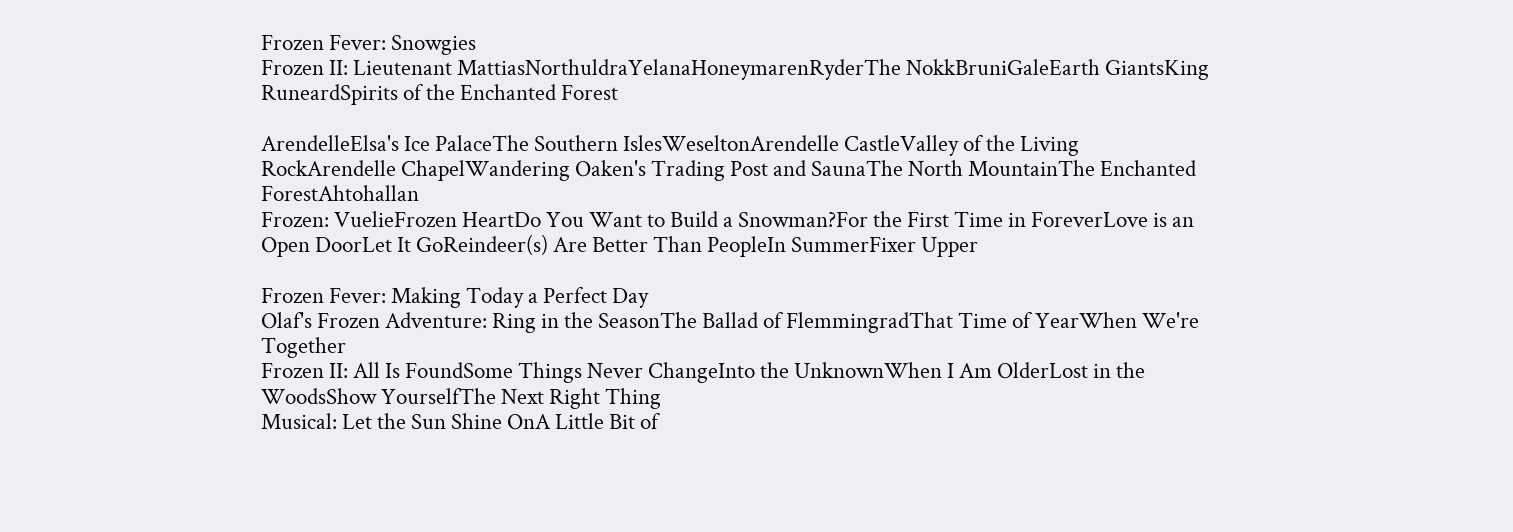Frozen Fever: Snowgies
Frozen II: Lieutenant MattiasNorthuldraYelanaHoneymarenRyderThe NokkBruniGaleEarth GiantsKing RuneardSpirits of the Enchanted Forest

ArendelleElsa's Ice PalaceThe Southern IslesWeseltonArendelle CastleValley of the Living RockArendelle ChapelWandering Oaken's Trading Post and SaunaThe North MountainThe Enchanted ForestAhtohallan
Frozen: VuelieFrozen HeartDo You Want to Build a Snowman?For the First Time in ForeverLove is an Open DoorLet It GoReindeer(s) Are Better Than PeopleIn SummerFixer Upper

Frozen Fever: Making Today a Perfect Day
Olaf's Frozen Adventure: Ring in the SeasonThe Ballad of FlemmingradThat Time of YearWhen We're Together
Frozen II: All Is FoundSome Things Never ChangeInto the UnknownWhen I Am OlderLost in the WoodsShow YourselfThe Next Right Thing
Musical: Let the Sun Shine OnA Little Bit of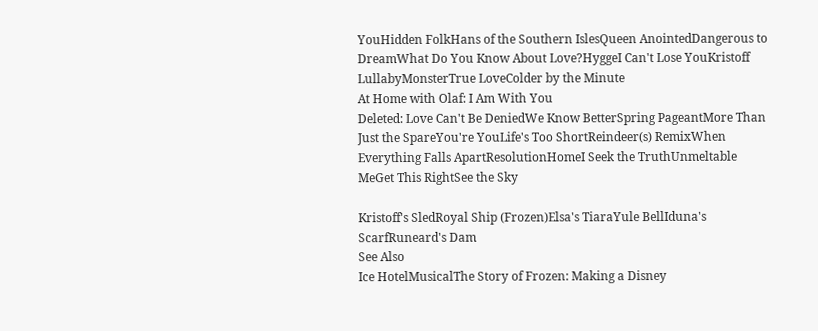YouHidden FolkHans of the Southern IslesQueen AnointedDangerous to DreamWhat Do You Know About Love?HyggeI Can't Lose YouKristoff LullabyMonsterTrue LoveColder by the Minute
At Home with Olaf: I Am With You
Deleted: Love Can't Be DeniedWe Know BetterSpring PageantMore Than Just the SpareYou're YouLife's Too ShortReindeer(s) RemixWhen Everything Falls ApartResolutionHomeI Seek the TruthUnmeltable MeGet This RightSee the Sky

Kristoff's SledRoyal Ship (Frozen)Elsa's TiaraYule BellIduna's ScarfRuneard's Dam
See Also
Ice HotelMusicalThe Story of Frozen: Making a Disney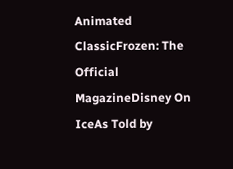Animated ClassicFrozen: The Official MagazineDisney On IceAs Told by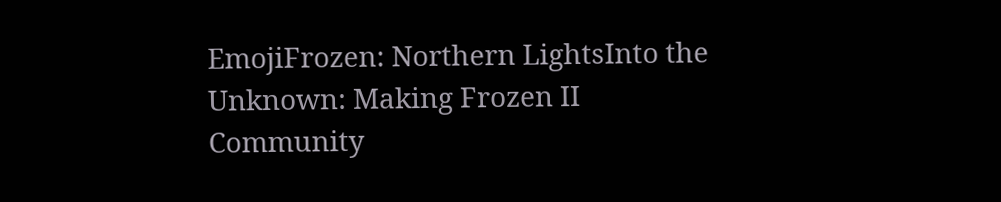EmojiFrozen: Northern LightsInto the Unknown: Making Frozen II
Community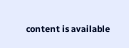content is available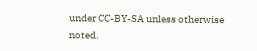under CC-BY-SA unless otherwise noted.